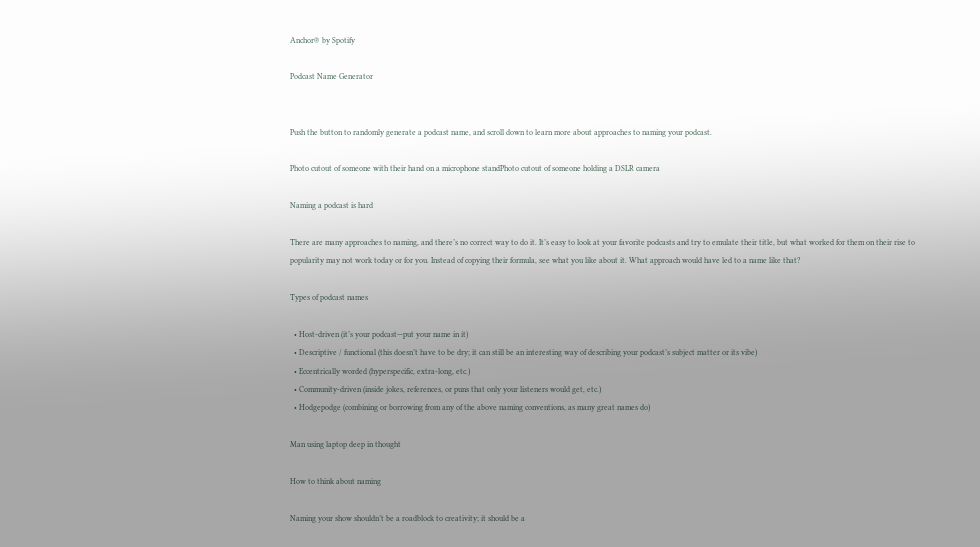Anchor® by Spotify

Podcast Name Generator


Push the button to randomly generate a podcast name, and scroll down to learn more about approaches to naming your podcast.

Photo cutout of someone with their hand on a microphone standPhoto cutout of someone holding a DSLR camera

Naming a podcast is hard

There are many approaches to naming, and there’s no correct way to do it. It’s easy to look at your favorite podcasts and try to emulate their title, but what worked for them on their rise to popularity may not work today or for you. Instead of copying their formula, see what you like about it. What approach would have led to a name like that?

Types of podcast names

  • Host-driven (it’s your podcast—put your name in it)
  • Descriptive / functional (this doesn’t have to be dry; it can still be an interesting way of describing your podcast’s subject matter or its vibe)
  • Eccentrically worded (hyperspecific, extra-long, etc.)
  • Community-driven (inside jokes, references, or puns that only your listeners would get, etc.)
  • Hodgepodge (combining or borrowing from any of the above naming conventions, as many great names do)

Man using laptop deep in thought

How to think about naming

Naming your show shouldn’t be a roadblock to creativity; it should be a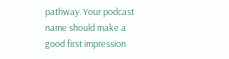pathway. Your podcast name should make a good first impression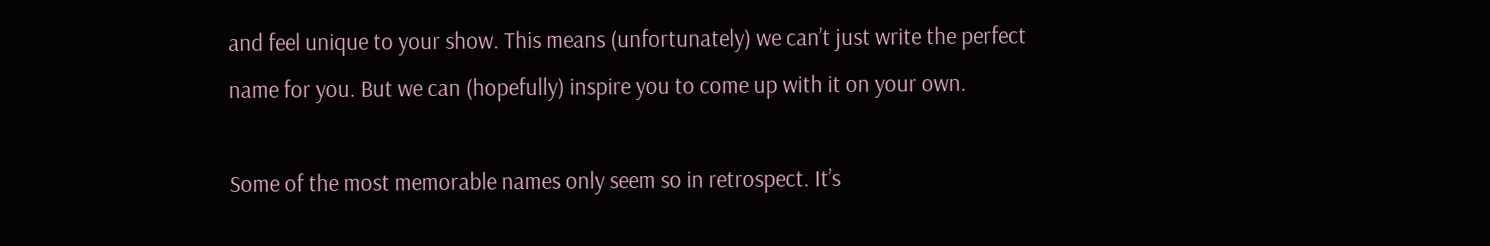and feel unique to your show. This means (unfortunately) we can’t just write the perfect name for you. But we can (hopefully) inspire you to come up with it on your own.

Some of the most memorable names only seem so in retrospect. It’s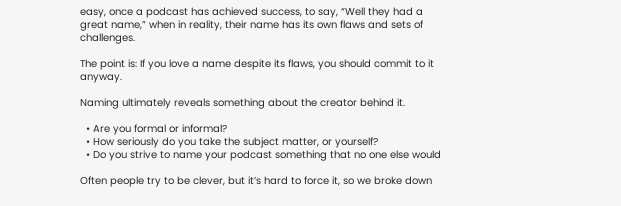easy, once a podcast has achieved success, to say, “Well they had a great name,” when in reality, their name has its own flaws and sets of challenges.

The point is: If you love a name despite its flaws, you should commit to it anyway.

Naming ultimately reveals something about the creator behind it.

  • Are you formal or informal?
  • How seriously do you take the subject matter, or yourself?
  • Do you strive to name your podcast something that no one else would

Often people try to be clever, but it’s hard to force it, so we broke down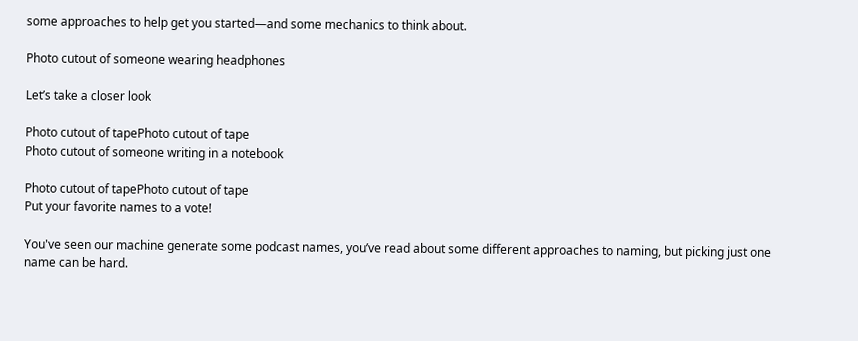some approaches to help get you started—and some mechanics to think about.

Photo cutout of someone wearing headphones

Let’s take a closer look

Photo cutout of tapePhoto cutout of tape
Photo cutout of someone writing in a notebook

Photo cutout of tapePhoto cutout of tape
Put your favorite names to a vote!

You've seen our machine generate some podcast names, you’ve read about some different approaches to naming, but picking just one name can be hard.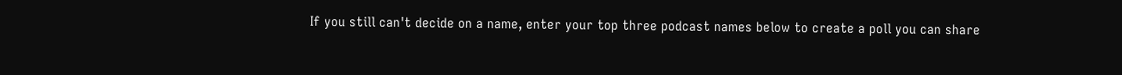If you still can't decide on a name, enter your top three podcast names below to create a poll you can share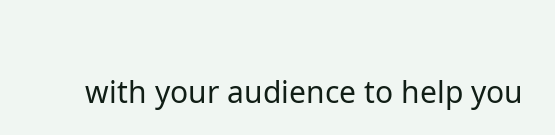with your audience to help you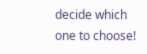decide which one to choose!